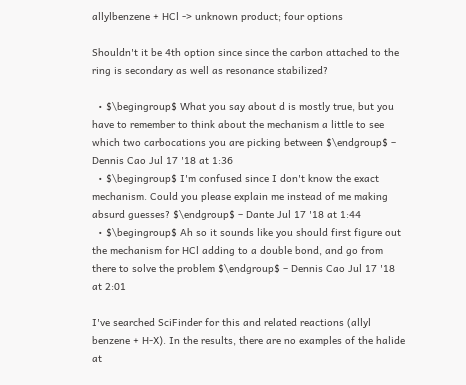allylbenzene + HCl -> unknown product; four options

Shouldn't it be 4th option since since the carbon attached to the ring is secondary as well as resonance stabilized?

  • $\begingroup$ What you say about d is mostly true, but you have to remember to think about the mechanism a little to see which two carbocations you are picking between $\endgroup$ – Dennis Cao Jul 17 '18 at 1:36
  • $\begingroup$ I'm confused since I don't know the exact mechanism. Could you please explain me instead of me making absurd guesses? $\endgroup$ – Dante Jul 17 '18 at 1:44
  • $\begingroup$ Ah so it sounds like you should first figure out the mechanism for HCl adding to a double bond, and go from there to solve the problem $\endgroup$ – Dennis Cao Jul 17 '18 at 2:01

I've searched SciFinder for this and related reactions (allyl benzene + H-X). In the results, there are no examples of the halide at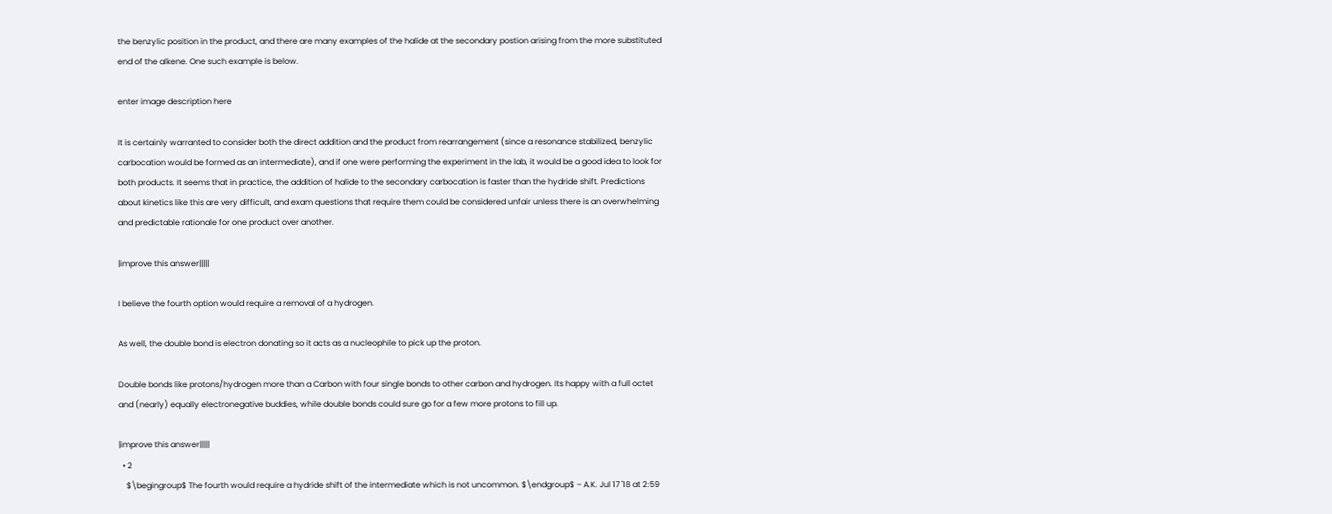the benzylic position in the product, and there are many examples of the halide at the secondary postion arising from the more substituted end of the alkene. One such example is below.

enter image description here

It is certainly warranted to consider both the direct addition and the product from rearrangement (since a resonance stabilized, benzylic carbocation would be formed as an intermediate), and if one were performing the experiment in the lab, it would be a good idea to look for both products. It seems that in practice, the addition of halide to the secondary carbocation is faster than the hydride shift. Predictions about kinetics like this are very difficult, and exam questions that require them could be considered unfair unless there is an overwhelming and predictable rationale for one product over another.

|improve this answer|||||

I believe the fourth option would require a removal of a hydrogen.

As well, the double bond is electron donating so it acts as a nucleophile to pick up the proton.

Double bonds like protons/hydrogen more than a Carbon with four single bonds to other carbon and hydrogen. Its happy with a full octet and (nearly) equally electronegative buddies, while double bonds could sure go for a few more protons to fill up.

|improve this answer|||||
  • 2
    $\begingroup$ The fourth would require a hydride shift of the intermediate which is not uncommon. $\endgroup$ – A.K. Jul 17 '18 at 2:59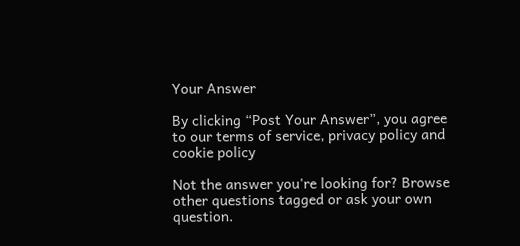Your Answer

By clicking “Post Your Answer”, you agree to our terms of service, privacy policy and cookie policy

Not the answer you're looking for? Browse other questions tagged or ask your own question.